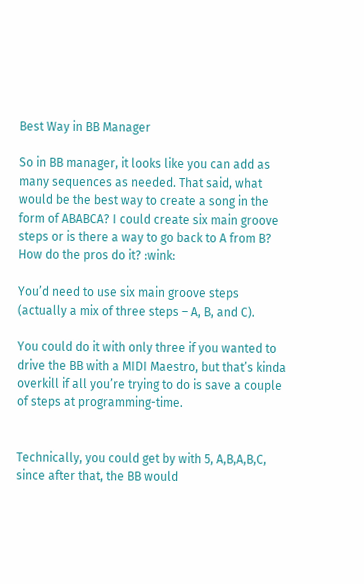Best Way in BB Manager

So in BB manager, it looks like you can add as many sequences as needed. That said, what would be the best way to create a song in the form of ABABCA? I could create six main groove steps or is there a way to go back to A from B? How do the pros do it? :wink:

You’d need to use six main groove steps (actually a mix of three steps – A, B, and C).

You could do it with only three if you wanted to drive the BB with a MIDI Maestro, but that’s kinda overkill if all you’re trying to do is save a couple of steps at programming-time.


Technically, you could get by with 5, A,B,A,B,C, since after that, the BB would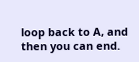loop back to A, and then you can end.